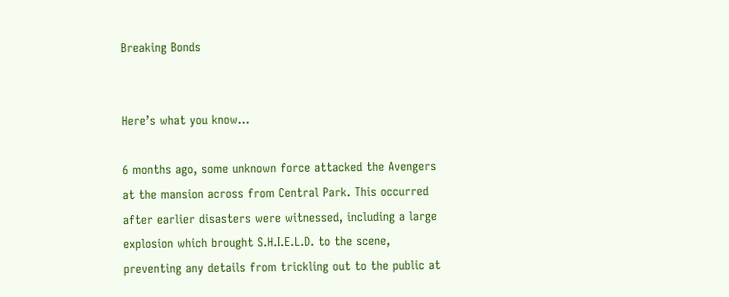Breaking Bonds


Here’s what you know...

6 months ago, some unknown force attacked the Avengers at the mansion across from Central Park. This occurred after earlier disasters were witnessed, including a large explosion which brought S.H.I.E.L.D. to the scene, preventing any details from trickling out to the public at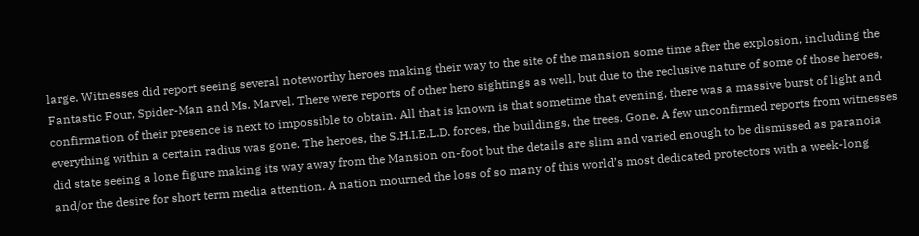large. Witnesses did report seeing several noteworthy heroes making their way to the site of the mansion some time after the explosion, including the Fantastic Four, Spider-Man and Ms. Marvel. There were reports of other hero sightings as well, but due to the reclusive nature of some of those heroes, confirmation of their presence is next to impossible to obtain. All that is known is that sometime that evening, there was a massive burst of light and everything within a certain radius was gone. The heroes, the S.H.I.E.L.D. forces, the buildings, the trees. Gone. A few unconfirmed reports from witnesses did state seeing a lone figure making its way away from the Mansion on-foot but the details are slim and varied enough to be dismissed as paranoia and/or the desire for short term media attention. A nation mourned the loss of so many of this world’s most dedicated protectors with a week-long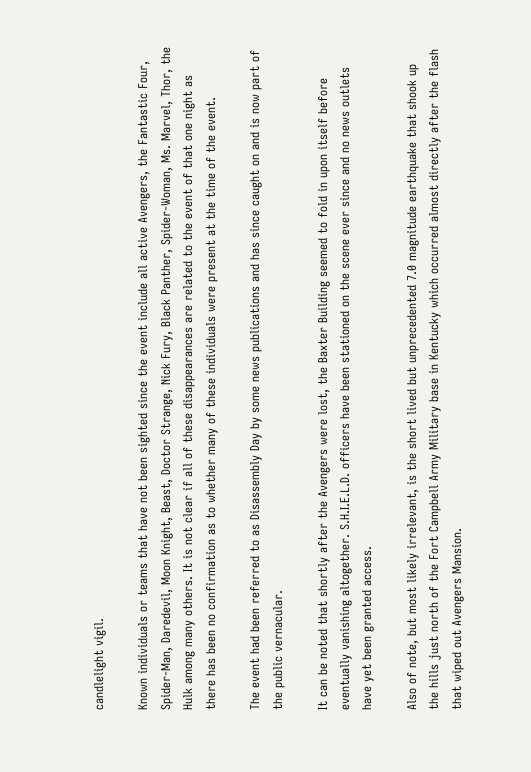candlelight vigil.

Known individuals or teams that have not been sighted since the event include all active Avengers, the Fantastic Four, Spider-Man, Daredevil, Moon Knight, Beast, Doctor Strange, Nick Fury, Black Panther, Spider-Woman, Ms. Marvel, Thor, the Hulk among many others. It is not clear if all of these disappearances are related to the event of that one night as there has been no confirmation as to whether many of these individuals were present at the time of the event.

The event had been referred to as Disassembly Day by some news publications and has since caught on and is now part of the public vernacular.

It can be noted that shortly after the Avengers were lost, the Baxter Building seemed to fold in upon itself before eventually vanishing altogether. S.H.I.E.L.D. officers have been stationed on the scene ever since and no news outlets have yet been granted access.

Also of note, but most likely irrelevant, is the short lived but unprecedented 7.0 magnitude earthquake that shook up the hills just north of the Fort Campbell Army Military base in Kentucky which occurred almost directly after the flash that wiped out Avengers Mansion.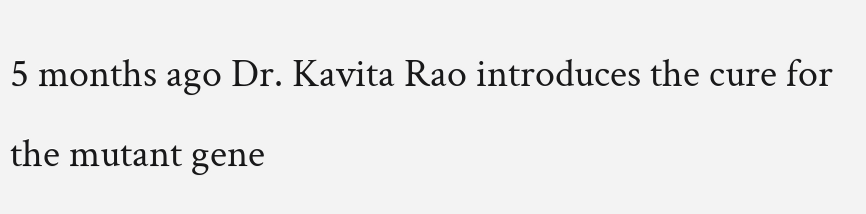5 months ago Dr. Kavita Rao introduces the cure for the mutant gene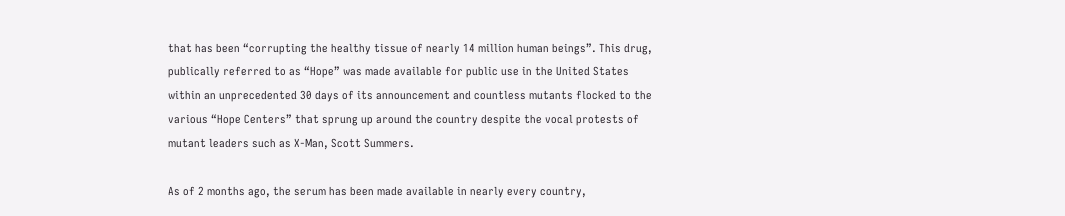that has been “corrupting the healthy tissue of nearly 14 million human beings”. This drug, publically referred to as “Hope” was made available for public use in the United States within an unprecedented 30 days of its announcement and countless mutants flocked to the various “Hope Centers” that sprung up around the country despite the vocal protests of mutant leaders such as X-Man, Scott Summers.

As of 2 months ago, the serum has been made available in nearly every country,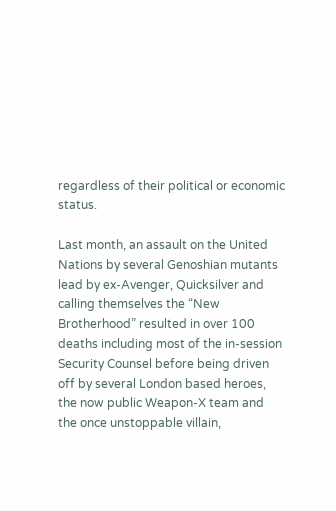regardless of their political or economic status.

Last month, an assault on the United Nations by several Genoshian mutants lead by ex-Avenger, Quicksilver and calling themselves the “New Brotherhood” resulted in over 100 deaths including most of the in-session Security Counsel before being driven off by several London based heroes, the now public Weapon-X team and the once unstoppable villain,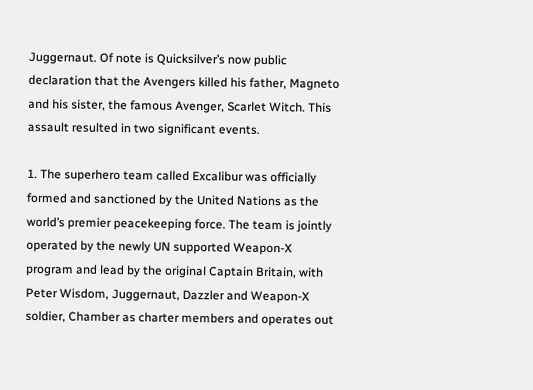Juggernaut. Of note is Quicksilver’s now public declaration that the Avengers killed his father, Magneto and his sister, the famous Avenger, Scarlet Witch. This assault resulted in two significant events.

1. The superhero team called Excalibur was officially formed and sanctioned by the United Nations as the world’s premier peacekeeping force. The team is jointly operated by the newly UN supported Weapon-X program and lead by the original Captain Britain, with Peter Wisdom, Juggernaut, Dazzler and Weapon-X soldier, Chamber as charter members and operates out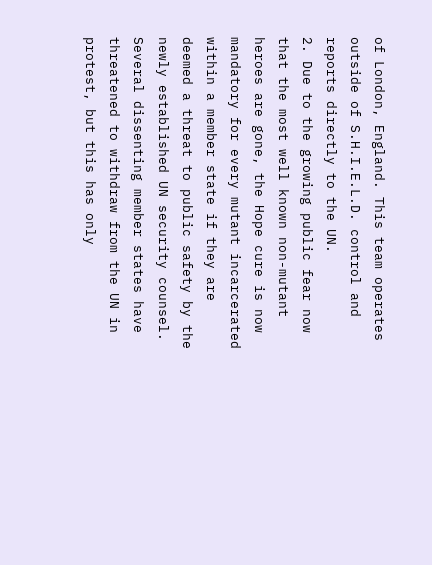of London, England. This team operates outside of S.H.I.E.L.D. control and reports directly to the UN.
2. Due to the growing public fear now that the most well known non-mutant heroes are gone, the Hope cure is now mandatory for every mutant incarcerated within a member state if they are deemed a threat to public safety by the newly established UN security counsel. Several dissenting member states have threatened to withdraw from the UN in protest, but this has only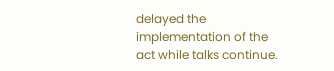delayed the implementation of the act while talks continue.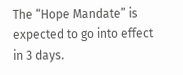The “Hope Mandate” is expected to go into effect in 3 days.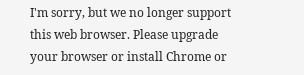I'm sorry, but we no longer support this web browser. Please upgrade your browser or install Chrome or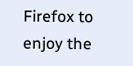Firefox to enjoy the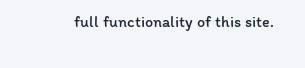full functionality of this site.